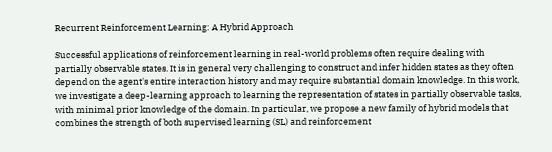Recurrent Reinforcement Learning: A Hybrid Approach

Successful applications of reinforcement learning in real-world problems often require dealing with partially observable states. It is in general very challenging to construct and infer hidden states as they often depend on the agent's entire interaction history and may require substantial domain knowledge. In this work, we investigate a deep-learning approach to learning the representation of states in partially observable tasks, with minimal prior knowledge of the domain. In particular, we propose a new family of hybrid models that combines the strength of both supervised learning (SL) and reinforcement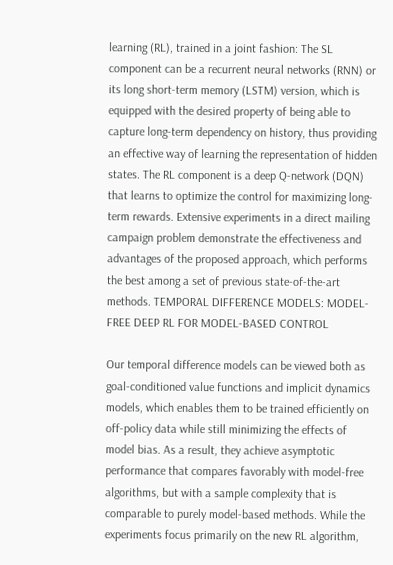learning (RL), trained in a joint fashion: The SL component can be a recurrent neural networks (RNN) or its long short-term memory (LSTM) version, which is equipped with the desired property of being able to capture long-term dependency on history, thus providing an effective way of learning the representation of hidden states. The RL component is a deep Q-network (DQN) that learns to optimize the control for maximizing long-term rewards. Extensive experiments in a direct mailing campaign problem demonstrate the effectiveness and advantages of the proposed approach, which performs the best among a set of previous state-of-the-art methods. TEMPORAL DIFFERENCE MODELS: MODEL-FREE DEEP RL FOR MODEL-BASED CONTROL

Our temporal difference models can be viewed both as goal-conditioned value functions and implicit dynamics models, which enables them to be trained efficiently on off-policy data while still minimizing the effects of model bias. As a result, they achieve asymptotic performance that compares favorably with model-free algorithms, but with a sample complexity that is comparable to purely model-based methods. While the experiments focus primarily on the new RL algorithm,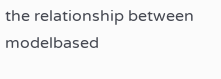the relationship between modelbased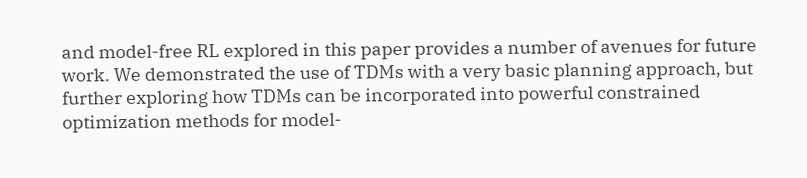and model-free RL explored in this paper provides a number of avenues for future work. We demonstrated the use of TDMs with a very basic planning approach, but further exploring how TDMs can be incorporated into powerful constrained optimization methods for model-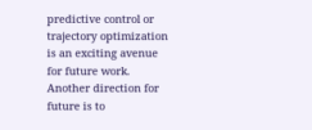predictive control or trajectory optimization is an exciting avenue for future work. Another direction for future is to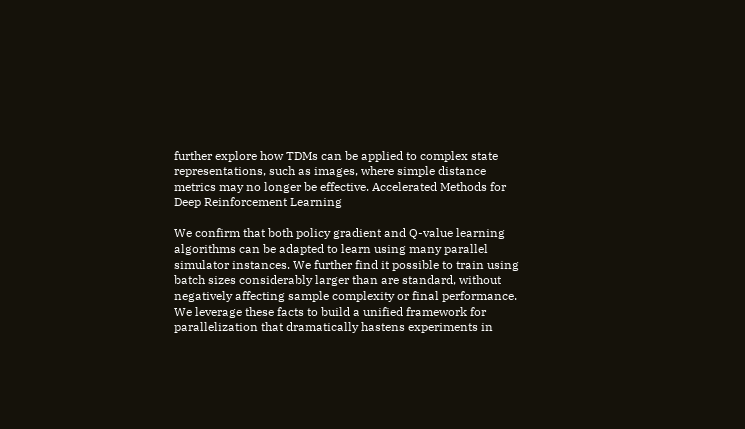further explore how TDMs can be applied to complex state representations, such as images, where simple distance metrics may no longer be effective. Accelerated Methods for Deep Reinforcement Learning

We confirm that both policy gradient and Q-value learning algorithms can be adapted to learn using many parallel simulator instances. We further find it possible to train using batch sizes considerably larger than are standard, without negatively affecting sample complexity or final performance. We leverage these facts to build a unified framework for parallelization that dramatically hastens experiments in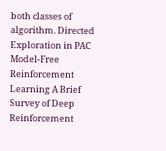both classes of algorithm. Directed Exploration in PAC Model-Free Reinforcement Learning A Brief Survey of Deep Reinforcement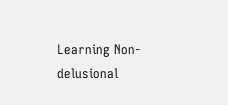Learning Non-delusional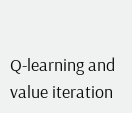Q-learning and value iteration